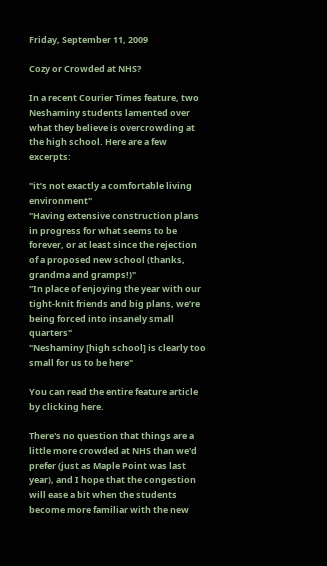Friday, September 11, 2009

Cozy or Crowded at NHS?

In a recent Courier Times feature, two Neshaminy students lamented over what they believe is overcrowding at the high school. Here are a few excerpts:

"it’s not exactly a comfortable living environment"
"Having extensive construction plans in progress for what seems to be forever, or at least since the rejection of a proposed new school (thanks, grandma and gramps!)"
"In place of enjoying the year with our tight-knit friends and big plans, we’re being forced into insanely small quarters"
"Neshaminy [high school] is clearly too small for us to be here"

You can read the entire feature article by clicking here.

There's no question that things are a little more crowded at NHS than we'd prefer (just as Maple Point was last year), and I hope that the congestion will ease a bit when the students become more familiar with the new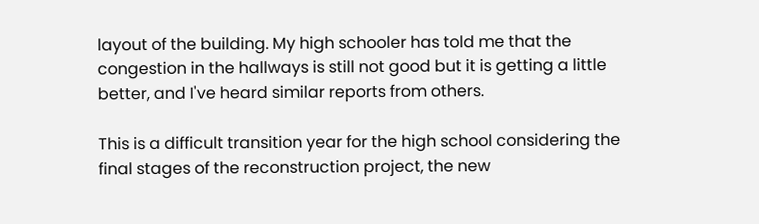layout of the building. My high schooler has told me that the congestion in the hallways is still not good but it is getting a little better, and I've heard similar reports from others.

This is a difficult transition year for the high school considering the final stages of the reconstruction project, the new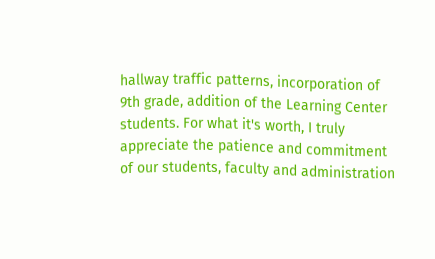hallway traffic patterns, incorporation of 9th grade, addition of the Learning Center students. For what it's worth, I truly appreciate the patience and commitment of our students, faculty and administration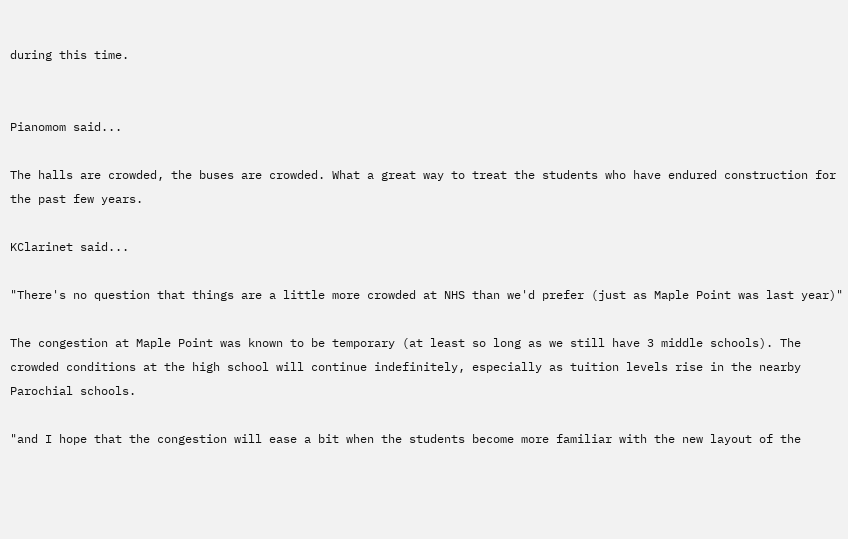during this time.


Pianomom said...

The halls are crowded, the buses are crowded. What a great way to treat the students who have endured construction for the past few years.

KClarinet said...

"There's no question that things are a little more crowded at NHS than we'd prefer (just as Maple Point was last year)"

The congestion at Maple Point was known to be temporary (at least so long as we still have 3 middle schools). The crowded conditions at the high school will continue indefinitely, especially as tuition levels rise in the nearby Parochial schools.

"and I hope that the congestion will ease a bit when the students become more familiar with the new layout of the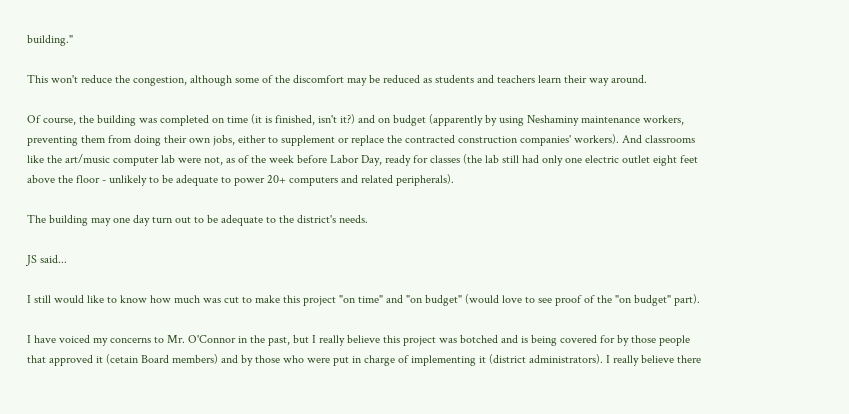building."

This won't reduce the congestion, although some of the discomfort may be reduced as students and teachers learn their way around.

Of course, the building was completed on time (it is finished, isn't it?) and on budget (apparently by using Neshaminy maintenance workers, preventing them from doing their own jobs, either to supplement or replace the contracted construction companies' workers). And classrooms like the art/music computer lab were not, as of the week before Labor Day, ready for classes (the lab still had only one electric outlet eight feet above the floor - unlikely to be adequate to power 20+ computers and related peripherals).

The building may one day turn out to be adequate to the district's needs.

JS said...

I still would like to know how much was cut to make this project "on time" and "on budget" (would love to see proof of the "on budget" part).

I have voiced my concerns to Mr. O'Connor in the past, but I really believe this project was botched and is being covered for by those people that approved it (cetain Board members) and by those who were put in charge of implementing it (district administrators). I really believe there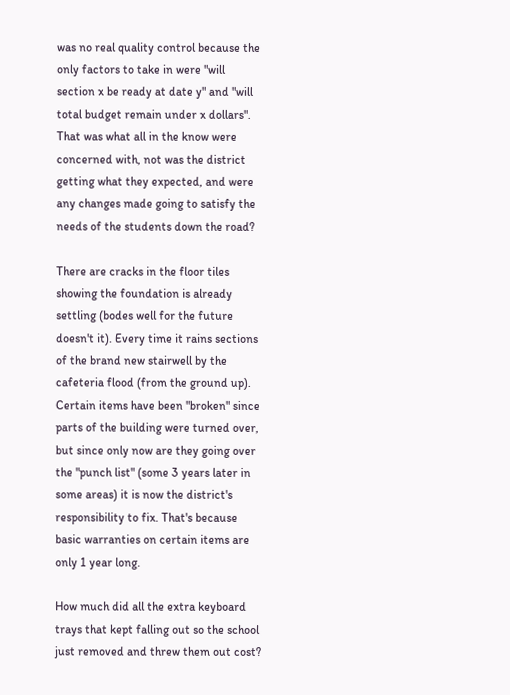was no real quality control because the only factors to take in were "will section x be ready at date y" and "will total budget remain under x dollars". That was what all in the know were concerned with, not was the district getting what they expected, and were any changes made going to satisfy the needs of the students down the road?

There are cracks in the floor tiles showing the foundation is already settling (bodes well for the future doesn't it). Every time it rains sections of the brand new stairwell by the cafeteria flood (from the ground up). Certain items have been "broken" since parts of the building were turned over, but since only now are they going over the "punch list" (some 3 years later in some areas) it is now the district's responsibility to fix. That's because basic warranties on certain items are only 1 year long.

How much did all the extra keyboard trays that kept falling out so the school just removed and threw them out cost?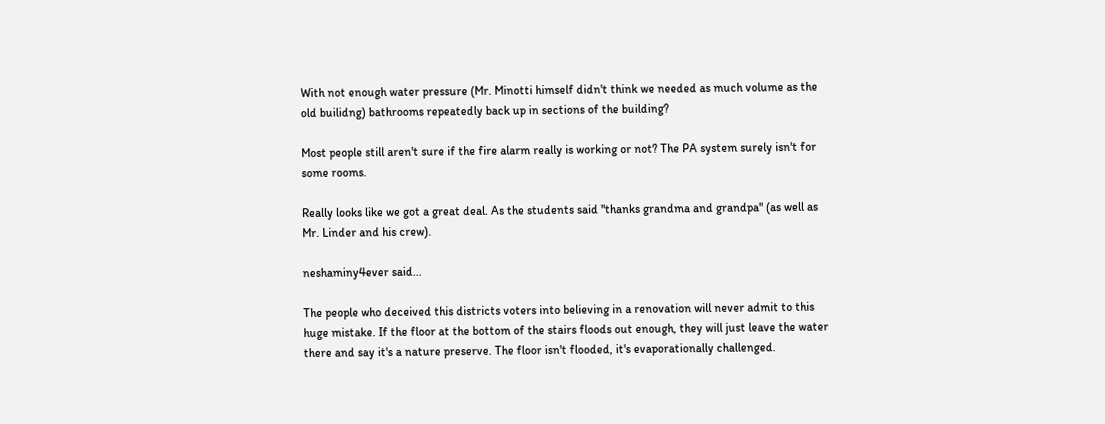With not enough water pressure (Mr. Minotti himself didn't think we needed as much volume as the old builidng) bathrooms repeatedly back up in sections of the building?

Most people still aren't sure if the fire alarm really is working or not? The PA system surely isn't for some rooms.

Really looks like we got a great deal. As the students said "thanks grandma and grandpa" (as well as Mr. Linder and his crew).

neshaminy4ever said...

The people who deceived this districts voters into believing in a renovation will never admit to this huge mistake. If the floor at the bottom of the stairs floods out enough, they will just leave the water there and say it's a nature preserve. The floor isn't flooded, it's evaporationally challenged.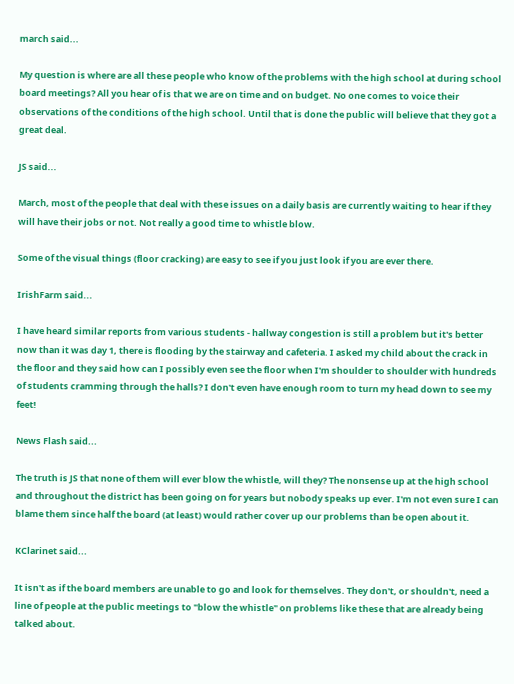march said...

My question is where are all these people who know of the problems with the high school at during school board meetings? All you hear of is that we are on time and on budget. No one comes to voice their observations of the conditions of the high school. Until that is done the public will believe that they got a great deal.

JS said...

March, most of the people that deal with these issues on a daily basis are currently waiting to hear if they will have their jobs or not. Not really a good time to whistle blow.

Some of the visual things (floor cracking) are easy to see if you just look if you are ever there.

IrishFarm said...

I have heard similar reports from various students - hallway congestion is still a problem but it's better now than it was day 1, there is flooding by the stairway and cafeteria. I asked my child about the crack in the floor and they said how can I possibly even see the floor when I'm shoulder to shoulder with hundreds of students cramming through the halls? I don't even have enough room to turn my head down to see my feet!

News Flash said...

The truth is JS that none of them will ever blow the whistle, will they? The nonsense up at the high school and throughout the district has been going on for years but nobody speaks up ever. I'm not even sure I can blame them since half the board (at least) would rather cover up our problems than be open about it.

KClarinet said...

It isn't as if the board members are unable to go and look for themselves. They don't, or shouldn't, need a line of people at the public meetings to "blow the whistle" on problems like these that are already being talked about.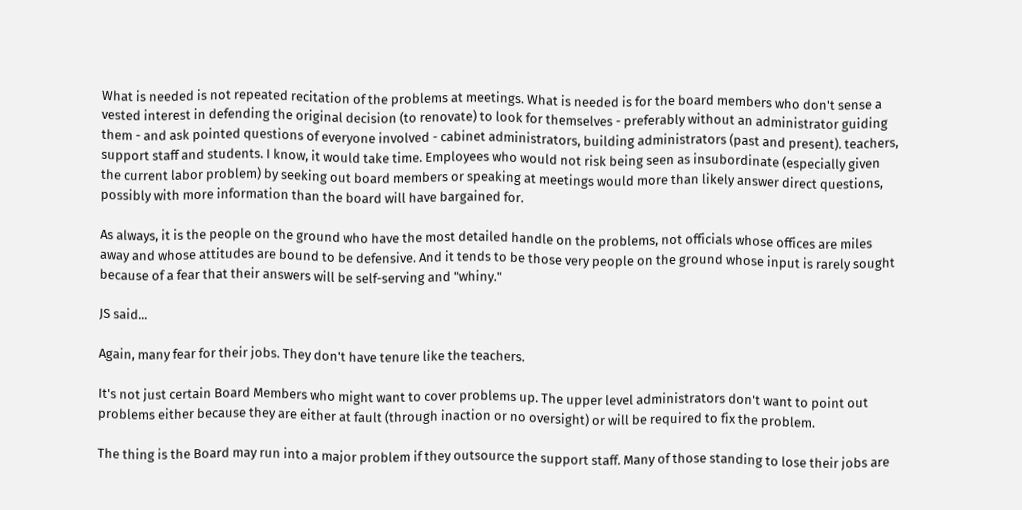What is needed is not repeated recitation of the problems at meetings. What is needed is for the board members who don't sense a vested interest in defending the original decision (to renovate) to look for themselves - preferably without an administrator guiding them - and ask pointed questions of everyone involved - cabinet administrators, building administrators (past and present). teachers, support staff and students. I know, it would take time. Employees who would not risk being seen as insubordinate (especially given the current labor problem) by seeking out board members or speaking at meetings would more than likely answer direct questions, possibly with more information than the board will have bargained for.

As always, it is the people on the ground who have the most detailed handle on the problems, not officials whose offices are miles away and whose attitudes are bound to be defensive. And it tends to be those very people on the ground whose input is rarely sought because of a fear that their answers will be self-serving and "whiny."

JS said...

Again, many fear for their jobs. They don't have tenure like the teachers.

It's not just certain Board Members who might want to cover problems up. The upper level administrators don't want to point out problems either because they are either at fault (through inaction or no oversight) or will be required to fix the problem.

The thing is the Board may run into a major problem if they outsource the support staff. Many of those standing to lose their jobs are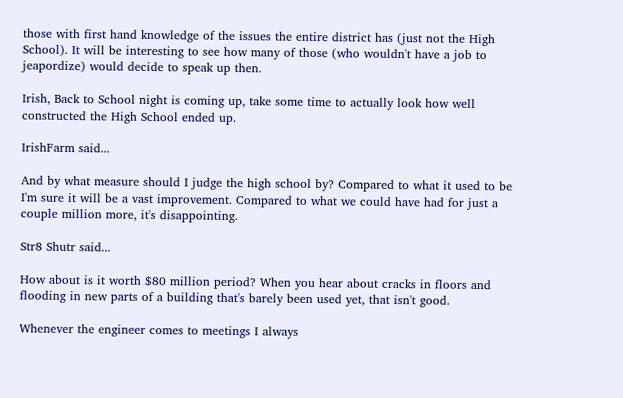those with first hand knowledge of the issues the entire district has (just not the High School). It will be interesting to see how many of those (who wouldn't have a job to jeapordize) would decide to speak up then.

Irish, Back to School night is coming up, take some time to actually look how well constructed the High School ended up.

IrishFarm said...

And by what measure should I judge the high school by? Compared to what it used to be I'm sure it will be a vast improvement. Compared to what we could have had for just a couple million more, it's disappointing.

Str8 Shutr said...

How about is it worth $80 million period? When you hear about cracks in floors and flooding in new parts of a building that's barely been used yet, that isn't good.

Whenever the engineer comes to meetings I always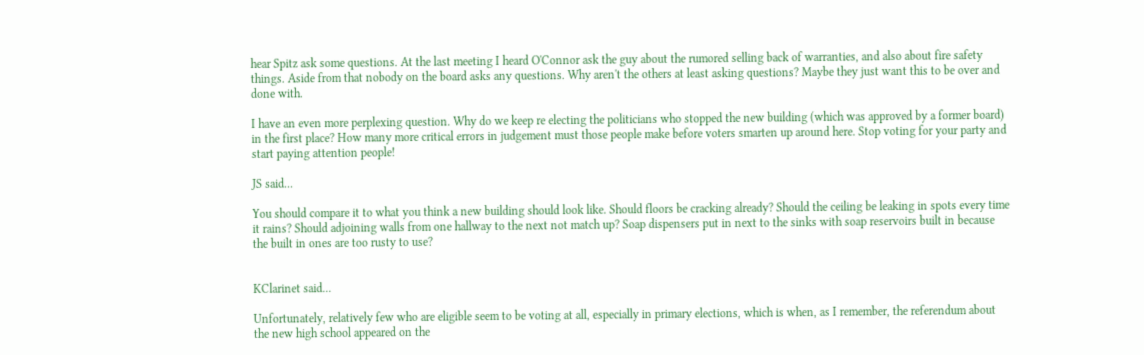hear Spitz ask some questions. At the last meeting I heard O'Connor ask the guy about the rumored selling back of warranties, and also about fire safety things. Aside from that nobody on the board asks any questions. Why aren't the others at least asking questions? Maybe they just want this to be over and done with.

I have an even more perplexing question. Why do we keep re electing the politicians who stopped the new building (which was approved by a former board) in the first place? How many more critical errors in judgement must those people make before voters smarten up around here. Stop voting for your party and start paying attention people!

JS said...

You should compare it to what you think a new building should look like. Should floors be cracking already? Should the ceiling be leaking in spots every time it rains? Should adjoining walls from one hallway to the next not match up? Soap dispensers put in next to the sinks with soap reservoirs built in because the built in ones are too rusty to use?


KClarinet said...

Unfortunately, relatively few who are eligible seem to be voting at all, especially in primary elections, which is when, as I remember, the referendum about the new high school appeared on the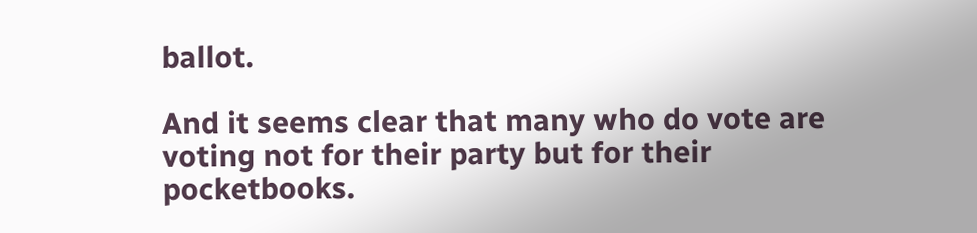ballot.

And it seems clear that many who do vote are voting not for their party but for their pocketbooks.